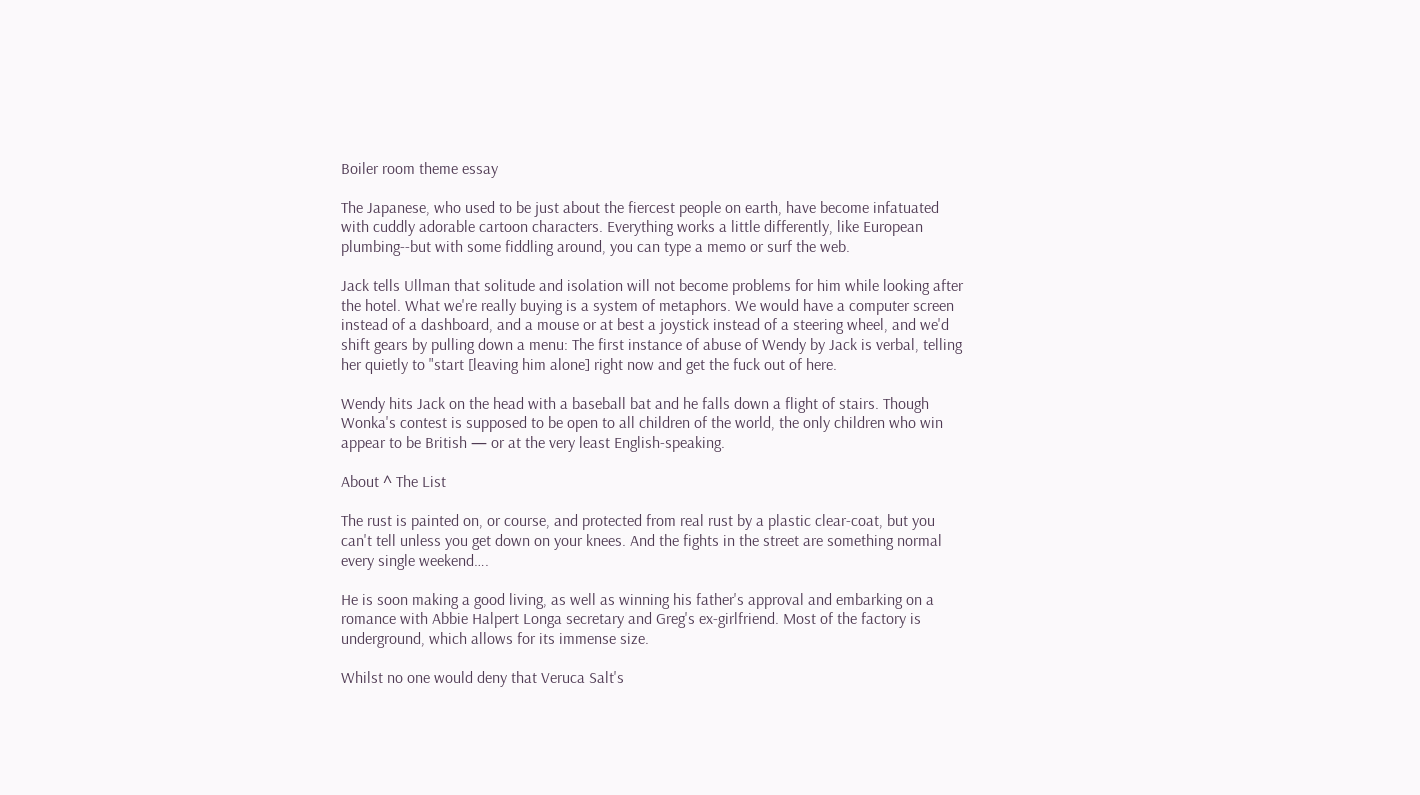Boiler room theme essay

The Japanese, who used to be just about the fiercest people on earth, have become infatuated with cuddly adorable cartoon characters. Everything works a little differently, like European plumbing--but with some fiddling around, you can type a memo or surf the web.

Jack tells Ullman that solitude and isolation will not become problems for him while looking after the hotel. What we're really buying is a system of metaphors. We would have a computer screen instead of a dashboard, and a mouse or at best a joystick instead of a steering wheel, and we'd shift gears by pulling down a menu: The first instance of abuse of Wendy by Jack is verbal, telling her quietly to "start [leaving him alone] right now and get the fuck out of here.

Wendy hits Jack on the head with a baseball bat and he falls down a flight of stairs. Though Wonka's contest is supposed to be open to all children of the world, the only children who win appear to be British — or at the very least English-speaking.

About ^ The List

The rust is painted on, or course, and protected from real rust by a plastic clear-coat, but you can't tell unless you get down on your knees. And the fights in the street are something normal every single weekend….

He is soon making a good living, as well as winning his father's approval and embarking on a romance with Abbie Halpert Longa secretary and Greg's ex-girlfriend. Most of the factory is underground, which allows for its immense size.

Whilst no one would deny that Veruca Salt's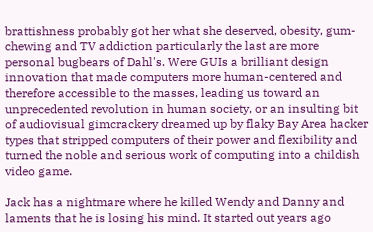brattishness probably got her what she deserved, obesity, gum-chewing and TV addiction particularly the last are more personal bugbears of Dahl's. Were GUIs a brilliant design innovation that made computers more human-centered and therefore accessible to the masses, leading us toward an unprecedented revolution in human society, or an insulting bit of audiovisual gimcrackery dreamed up by flaky Bay Area hacker types that stripped computers of their power and flexibility and turned the noble and serious work of computing into a childish video game.

Jack has a nightmare where he killed Wendy and Danny and laments that he is losing his mind. It started out years ago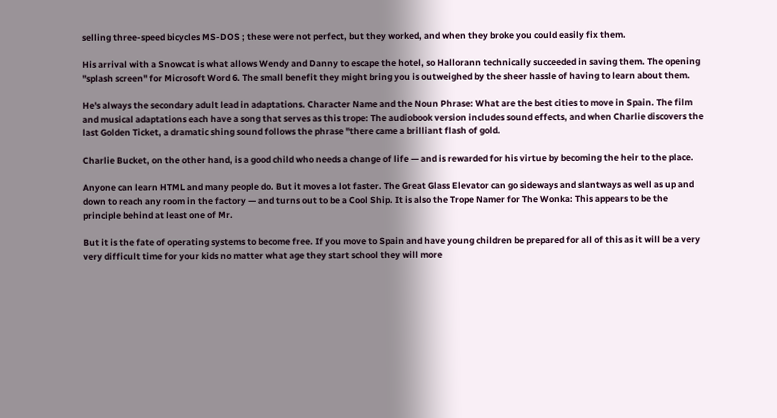selling three-speed bicycles MS-DOS ; these were not perfect, but they worked, and when they broke you could easily fix them.

His arrival with a Snowcat is what allows Wendy and Danny to escape the hotel, so Hallorann technically succeeded in saving them. The opening "splash screen" for Microsoft Word 6. The small benefit they might bring you is outweighed by the sheer hassle of having to learn about them.

He's always the secondary adult lead in adaptations. Character Name and the Noun Phrase: What are the best cities to move in Spain. The film and musical adaptations each have a song that serves as this trope: The audiobook version includes sound effects, and when Charlie discovers the last Golden Ticket, a dramatic shing sound follows the phrase "there came a brilliant flash of gold.

Charlie Bucket, on the other hand, is a good child who needs a change of life — and is rewarded for his virtue by becoming the heir to the place.

Anyone can learn HTML and many people do. But it moves a lot faster. The Great Glass Elevator can go sideways and slantways as well as up and down to reach any room in the factory — and turns out to be a Cool Ship. It is also the Trope Namer for The Wonka: This appears to be the principle behind at least one of Mr.

But it is the fate of operating systems to become free. If you move to Spain and have young children be prepared for all of this as it will be a very very difficult time for your kids no matter what age they start school they will more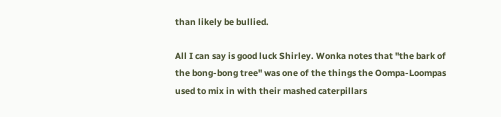than likely be bullied.

All I can say is good luck Shirley. Wonka notes that "the bark of the bong-bong tree" was one of the things the Oompa-Loompas used to mix in with their mashed caterpillars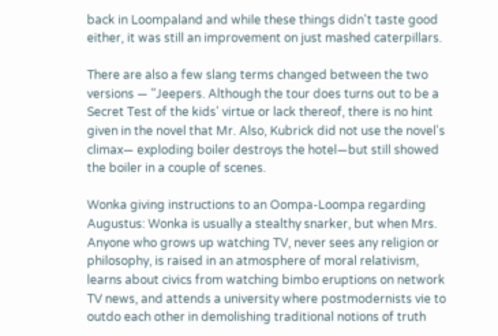back in Loompaland and while these things didn't taste good either, it was still an improvement on just mashed caterpillars.

There are also a few slang terms changed between the two versions — "Jeepers. Although the tour does turns out to be a Secret Test of the kids' virtue or lack thereof, there is no hint given in the novel that Mr. Also, Kubrick did not use the novel's climax— exploding boiler destroys the hotel—but still showed the boiler in a couple of scenes.

Wonka giving instructions to an Oompa-Loompa regarding Augustus: Wonka is usually a stealthy snarker, but when Mrs. Anyone who grows up watching TV, never sees any religion or philosophy, is raised in an atmosphere of moral relativism, learns about civics from watching bimbo eruptions on network TV news, and attends a university where postmodernists vie to outdo each other in demolishing traditional notions of truth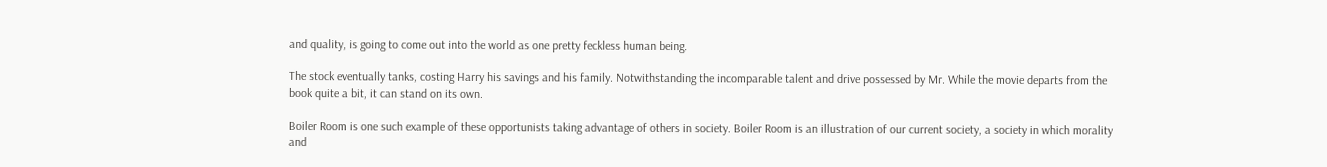and quality, is going to come out into the world as one pretty feckless human being.

The stock eventually tanks, costing Harry his savings and his family. Notwithstanding the incomparable talent and drive possessed by Mr. While the movie departs from the book quite a bit, it can stand on its own.

Boiler Room is one such example of these opportunists taking advantage of others in society. Boiler Room is an illustration of our current society, a society in which morality and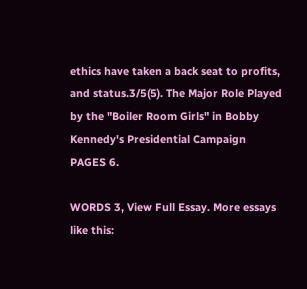ethics have taken a back seat to profits, and status.3/5(5). The Major Role Played by the "Boiler Room Girls" in Bobby Kennedy's Presidential Campaign PAGES 6.

WORDS 3, View Full Essay. More essays like this: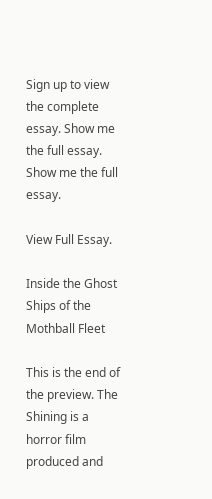Sign up to view the complete essay. Show me the full essay. Show me the full essay.

View Full Essay.

Inside the Ghost Ships of the Mothball Fleet

This is the end of the preview. The Shining is a horror film produced and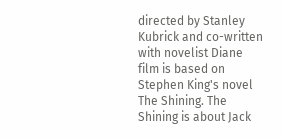directed by Stanley Kubrick and co-written with novelist Diane film is based on Stephen King's novel The Shining. The Shining is about Jack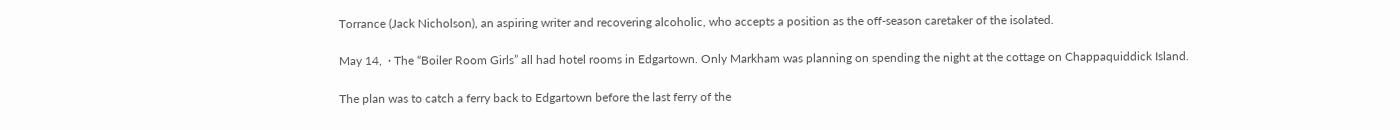Torrance (Jack Nicholson), an aspiring writer and recovering alcoholic, who accepts a position as the off-season caretaker of the isolated.

May 14,  · The “Boiler Room Girls” all had hotel rooms in Edgartown. Only Markham was planning on spending the night at the cottage on Chappaquiddick Island.

The plan was to catch a ferry back to Edgartown before the last ferry of the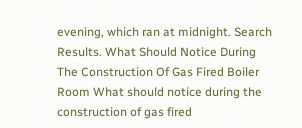evening, which ran at midnight. Search Results. What Should Notice During The Construction Of Gas Fired Boiler Room What should notice during the construction of gas fired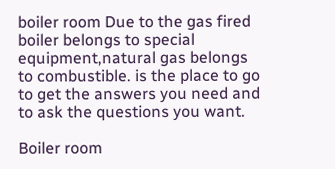boiler room Due to the gas fired boiler belongs to special equipment,natural gas belongs to combustible. is the place to go to get the answers you need and to ask the questions you want.

Boiler room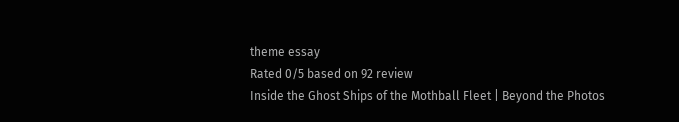theme essay
Rated 0/5 based on 92 review
Inside the Ghost Ships of the Mothball Fleet | Beyond the Photos